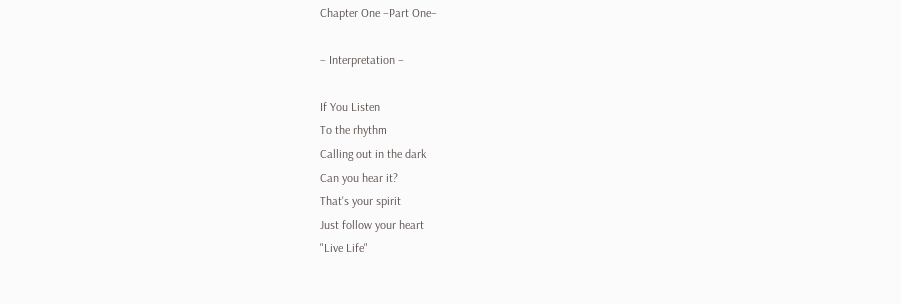Chapter One –Part One–

– Interpretation –

If You Listen
To the rhythm
Calling out in the dark
Can you hear it?
That's your spirit
Just follow your heart
"Live Life"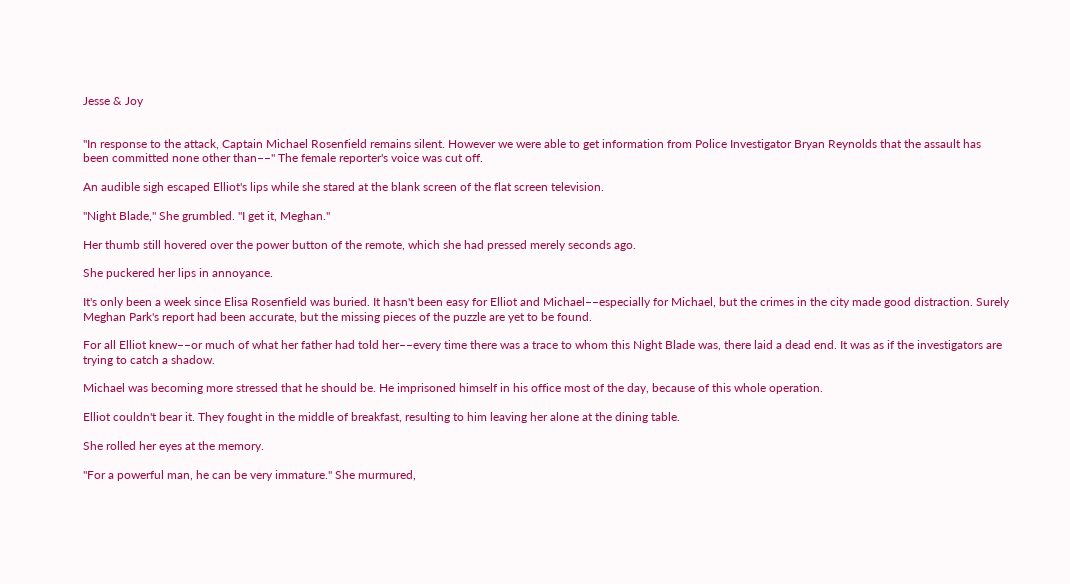Jesse & Joy


"In response to the attack, Captain Michael Rosenfield remains silent. However we were able to get information from Police Investigator Bryan Reynolds that the assault has been committed none other than––" The female reporter's voice was cut off.

An audible sigh escaped Elliot's lips while she stared at the blank screen of the flat screen television.

"Night Blade," She grumbled. "I get it, Meghan."

Her thumb still hovered over the power button of the remote, which she had pressed merely seconds ago.

She puckered her lips in annoyance.

It's only been a week since Elisa Rosenfield was buried. It hasn't been easy for Elliot and Michael––especially for Michael, but the crimes in the city made good distraction. Surely Meghan Park's report had been accurate, but the missing pieces of the puzzle are yet to be found.

For all Elliot knew––or much of what her father had told her––every time there was a trace to whom this Night Blade was, there laid a dead end. It was as if the investigators are trying to catch a shadow.

Michael was becoming more stressed that he should be. He imprisoned himself in his office most of the day, because of this whole operation.

Elliot couldn't bear it. They fought in the middle of breakfast, resulting to him leaving her alone at the dining table.

She rolled her eyes at the memory.

"For a powerful man, he can be very immature." She murmured,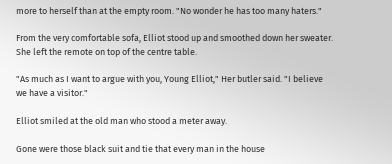more to herself than at the empty room. "No wonder he has too many haters."

From the very comfortable sofa, Elliot stood up and smoothed down her sweater. She left the remote on top of the centre table.

"As much as I want to argue with you, Young Elliot," Her butler said. "I believe we have a visitor."

Elliot smiled at the old man who stood a meter away.

Gone were those black suit and tie that every man in the house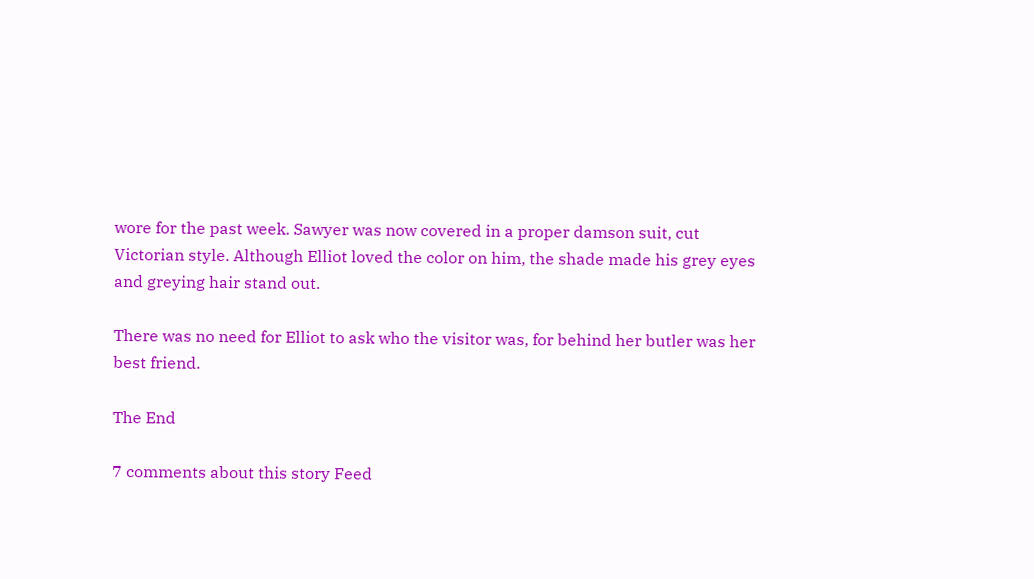wore for the past week. Sawyer was now covered in a proper damson suit, cut Victorian style. Although Elliot loved the color on him, the shade made his grey eyes and greying hair stand out.

There was no need for Elliot to ask who the visitor was, for behind her butler was her best friend.

The End

7 comments about this story Feed